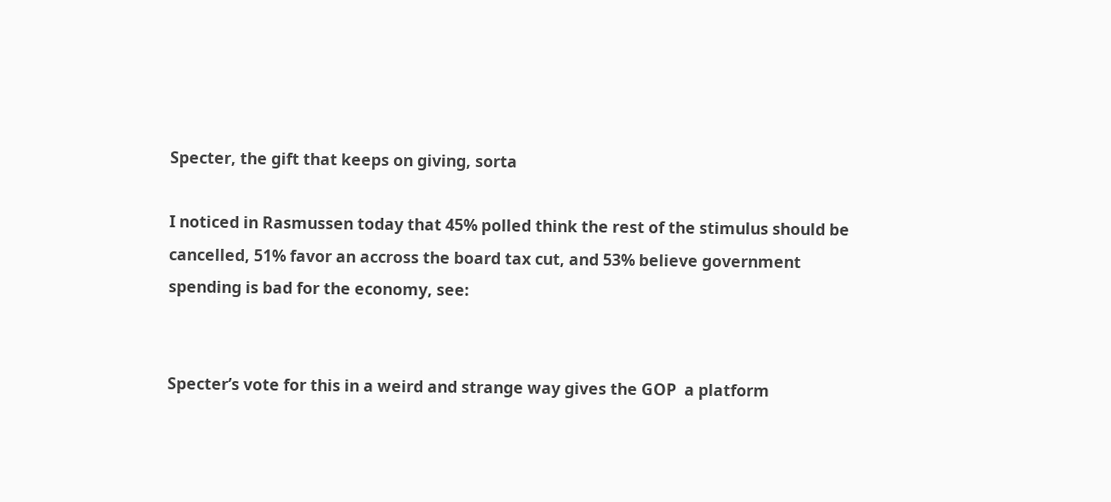Specter, the gift that keeps on giving, sorta

I noticed in Rasmussen today that 45% polled think the rest of the stimulus should be cancelled, 51% favor an accross the board tax cut, and 53% believe government spending is bad for the economy, see:


Specter’s vote for this in a weird and strange way gives the GOP  a platform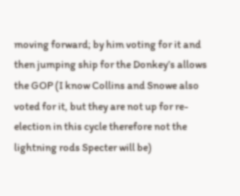moving forward; by him voting for it and then jumping ship for the Donkey’s allows the GOP (I know Collins and Snowe also voted for it, but they are not up for re-election in this cycle therefore not the lightning rods Specter will be)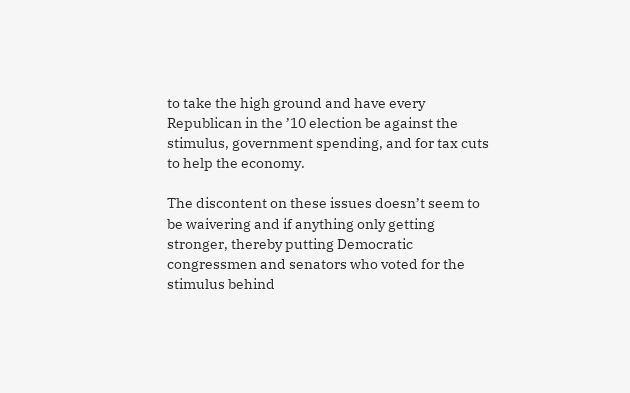to take the high ground and have every Republican in the ’10 election be against the stimulus, government spending, and for tax cuts to help the economy.

The discontent on these issues doesn’t seem to be waivering and if anything only getting stronger, thereby putting Democratic congressmen and senators who voted for the stimulus behind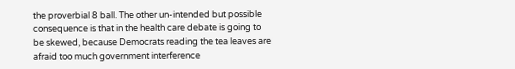the proverbial 8 ball. The other un-intended but possible consequence is that in the health care debate is going to be skewed, because Democrats reading the tea leaves are afraid too much government interference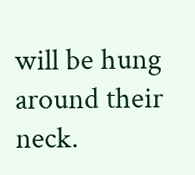will be hung around their neck.